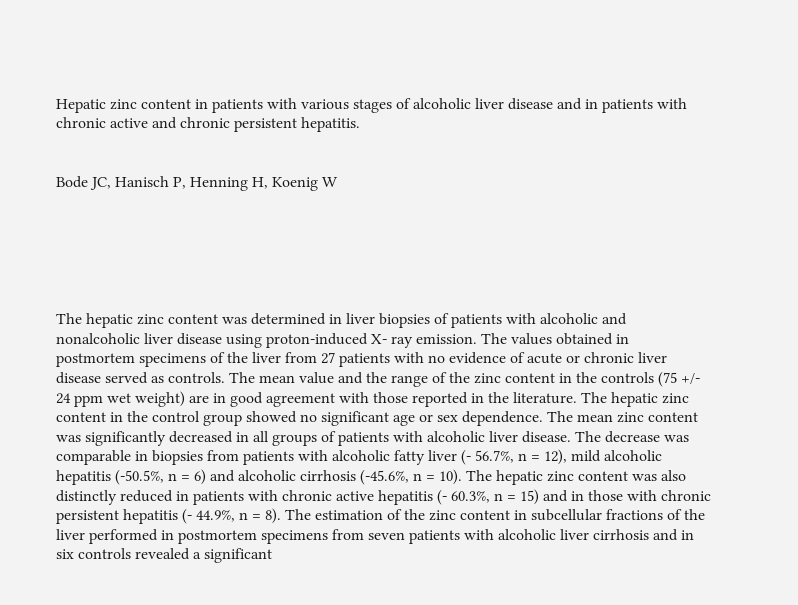Hepatic zinc content in patients with various stages of alcoholic liver disease and in patients with chronic active and chronic persistent hepatitis.


Bode JC, Hanisch P, Henning H, Koenig W






The hepatic zinc content was determined in liver biopsies of patients with alcoholic and nonalcoholic liver disease using proton-induced X- ray emission. The values obtained in postmortem specimens of the liver from 27 patients with no evidence of acute or chronic liver disease served as controls. The mean value and the range of the zinc content in the controls (75 +/- 24 ppm wet weight) are in good agreement with those reported in the literature. The hepatic zinc content in the control group showed no significant age or sex dependence. The mean zinc content was significantly decreased in all groups of patients with alcoholic liver disease. The decrease was comparable in biopsies from patients with alcoholic fatty liver (- 56.7%, n = 12), mild alcoholic hepatitis (-50.5%, n = 6) and alcoholic cirrhosis (-45.6%, n = 10). The hepatic zinc content was also distinctly reduced in patients with chronic active hepatitis (- 60.3%, n = 15) and in those with chronic persistent hepatitis (- 44.9%, n = 8). The estimation of the zinc content in subcellular fractions of the liver performed in postmortem specimens from seven patients with alcoholic liver cirrhosis and in six controls revealed a significant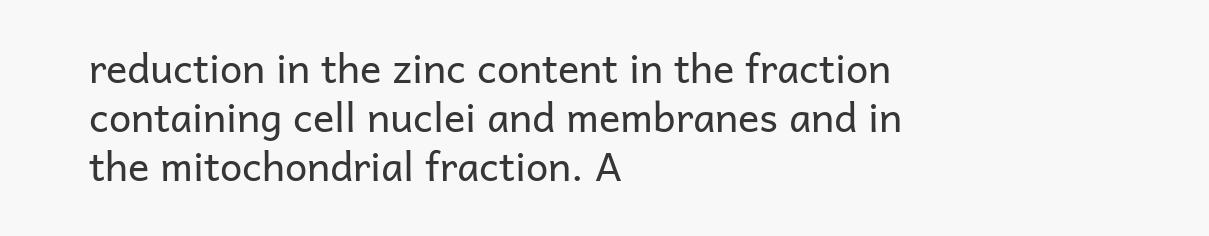reduction in the zinc content in the fraction containing cell nuclei and membranes and in the mitochondrial fraction. A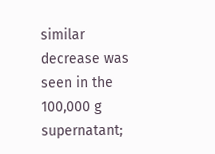similar decrease was seen in the 100,000 g supernatant;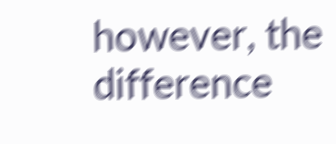however, the difference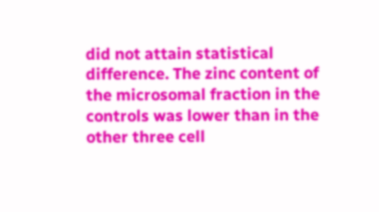did not attain statistical difference. The zinc content of the microsomal fraction in the controls was lower than in the other three cell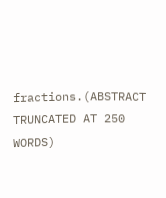fractions.(ABSTRACT TRUNCATED AT 250 WORDS)